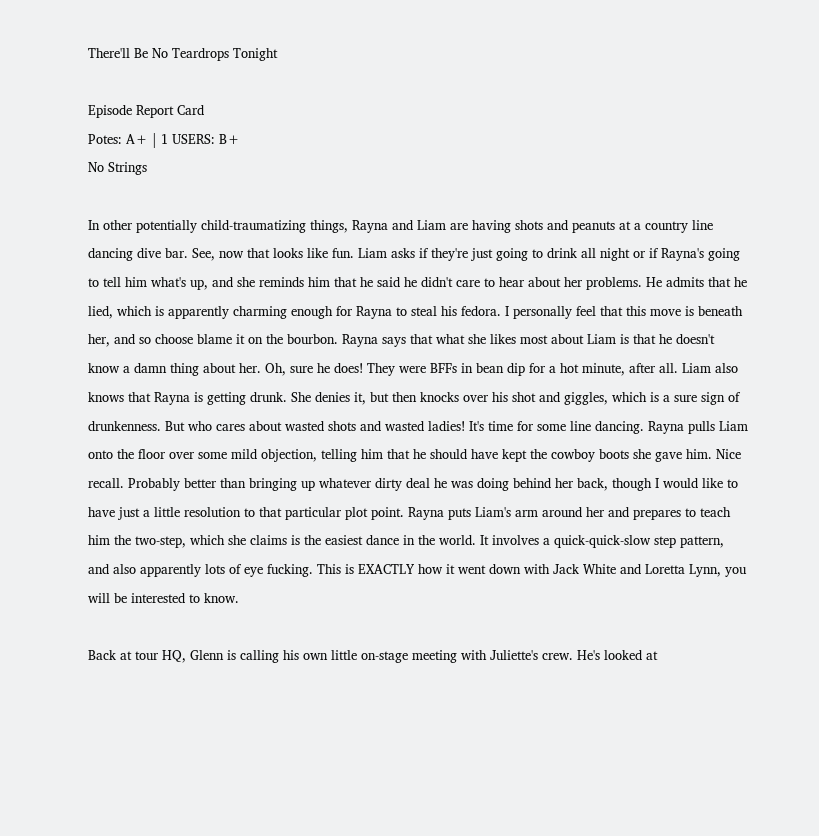There'll Be No Teardrops Tonight

Episode Report Card
Potes: A+ | 1 USERS: B+
No Strings

In other potentially child-traumatizing things, Rayna and Liam are having shots and peanuts at a country line dancing dive bar. See, now that looks like fun. Liam asks if they're just going to drink all night or if Rayna's going to tell him what's up, and she reminds him that he said he didn't care to hear about her problems. He admits that he lied, which is apparently charming enough for Rayna to steal his fedora. I personally feel that this move is beneath her, and so choose blame it on the bourbon. Rayna says that what she likes most about Liam is that he doesn't know a damn thing about her. Oh, sure he does! They were BFFs in bean dip for a hot minute, after all. Liam also knows that Rayna is getting drunk. She denies it, but then knocks over his shot and giggles, which is a sure sign of drunkenness. But who cares about wasted shots and wasted ladies! It's time for some line dancing. Rayna pulls Liam onto the floor over some mild objection, telling him that he should have kept the cowboy boots she gave him. Nice recall. Probably better than bringing up whatever dirty deal he was doing behind her back, though I would like to have just a little resolution to that particular plot point. Rayna puts Liam's arm around her and prepares to teach him the two-step, which she claims is the easiest dance in the world. It involves a quick-quick-slow step pattern, and also apparently lots of eye fucking. This is EXACTLY how it went down with Jack White and Loretta Lynn, you will be interested to know.

Back at tour HQ, Glenn is calling his own little on-stage meeting with Juliette's crew. He's looked at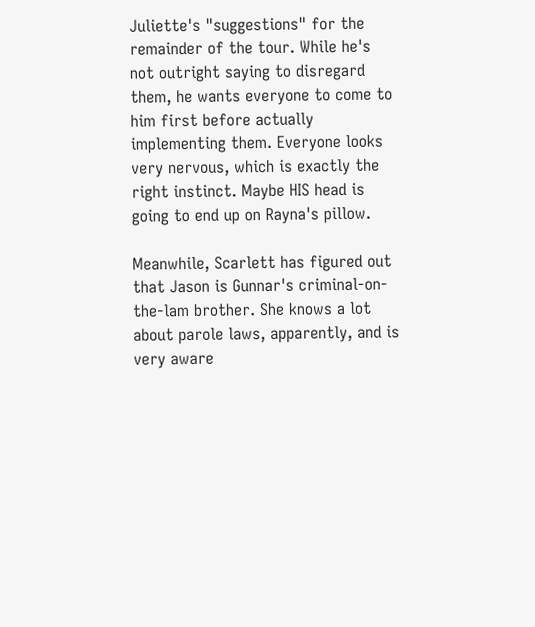Juliette's "suggestions" for the remainder of the tour. While he's not outright saying to disregard them, he wants everyone to come to him first before actually implementing them. Everyone looks very nervous, which is exactly the right instinct. Maybe HIS head is going to end up on Rayna's pillow.

Meanwhile, Scarlett has figured out that Jason is Gunnar's criminal-on-the-lam brother. She knows a lot about parole laws, apparently, and is very aware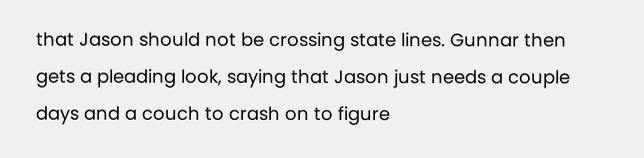that Jason should not be crossing state lines. Gunnar then gets a pleading look, saying that Jason just needs a couple days and a couch to crash on to figure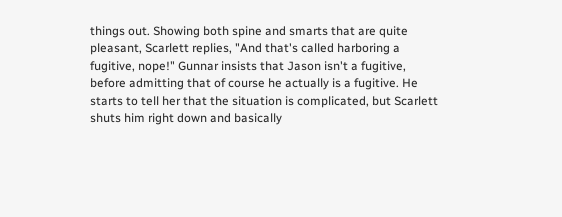things out. Showing both spine and smarts that are quite pleasant, Scarlett replies, "And that's called harboring a fugitive, nope!" Gunnar insists that Jason isn't a fugitive, before admitting that of course he actually is a fugitive. He starts to tell her that the situation is complicated, but Scarlett shuts him right down and basically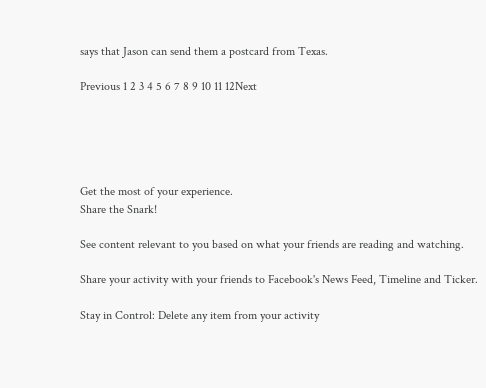says that Jason can send them a postcard from Texas.

Previous 1 2 3 4 5 6 7 8 9 10 11 12Next





Get the most of your experience.
Share the Snark!

See content relevant to you based on what your friends are reading and watching.

Share your activity with your friends to Facebook's News Feed, Timeline and Ticker.

Stay in Control: Delete any item from your activity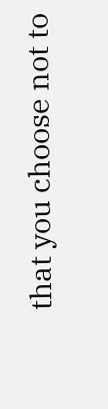that you choose not to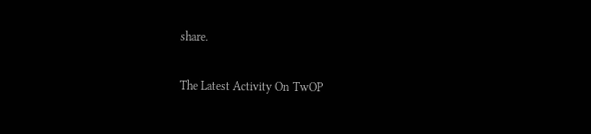share.

The Latest Activity On TwOP